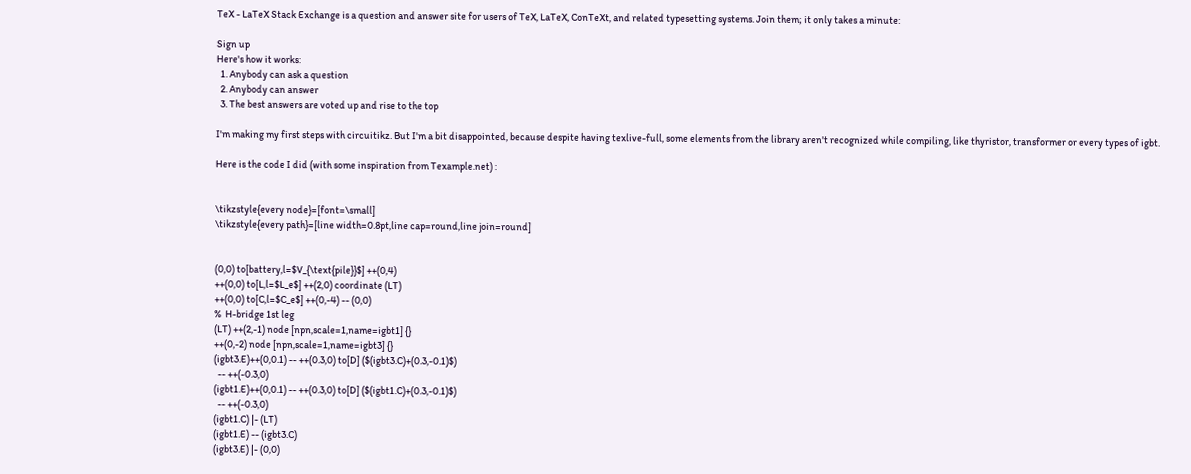TeX - LaTeX Stack Exchange is a question and answer site for users of TeX, LaTeX, ConTeXt, and related typesetting systems. Join them; it only takes a minute:

Sign up
Here's how it works:
  1. Anybody can ask a question
  2. Anybody can answer
  3. The best answers are voted up and rise to the top

I'm making my first steps with circuitikz. But I'm a bit disappointed, because despite having texlive-full, some elements from the library aren't recognized while compiling, like thyristor, transformer or every types of igbt.

Here is the code I did (with some inspiration from Texample.net) :


\tikzstyle{every node}=[font=\small]
\tikzstyle{every path}=[line width=0.8pt,line cap=round,line join=round]


(0,0) to[battery,l=$V_{\text{pile}}$] ++(0,4)
++(0,0) to[L,l=$L_e$] ++(2,0) coordinate (LT)
++(0,0) to[C,l=$C_e$] ++(0,-4) -- (0,0)
%  H-bridge 1st leg
(LT) ++(2,-1) node [npn,scale=1,name=igbt1] {}
++(0,-2) node [npn,scale=1,name=igbt3] {}
(igbt3.E)++(0,0.1) -- ++(0.3,0) to[D] ($(igbt3.C)+(0.3,-0.1)$)
  -- ++(-0.3,0)
(igbt1.E)++(0,0.1) -- ++(0.3,0) to[D] ($(igbt1.C)+(0.3,-0.1)$)
  -- ++(-0.3,0)
(igbt1.C) |- (LT)
(igbt1.E) -- (igbt3.C)
(igbt3.E) |- (0,0)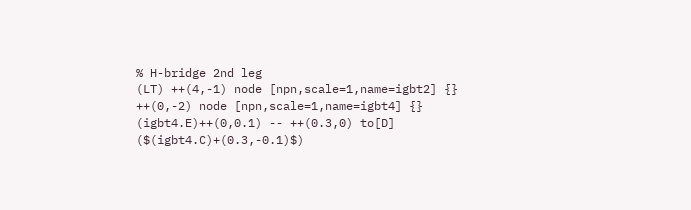% H-bridge 2nd leg
(LT) ++(4,-1) node [npn,scale=1,name=igbt2] {}
++(0,-2) node [npn,scale=1,name=igbt4] {}
(igbt4.E)++(0,0.1) -- ++(0.3,0) to[D] ($(igbt4.C)+(0.3,-0.1)$)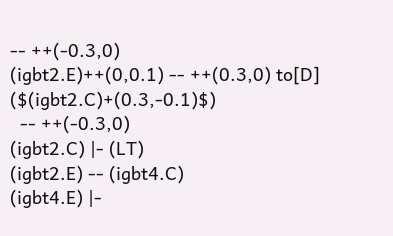-- ++(-0.3,0)
(igbt2.E)++(0,0.1) -- ++(0.3,0) to[D] ($(igbt2.C)+(0.3,-0.1)$)
  -- ++(-0.3,0)
(igbt2.C) |- (LT)
(igbt2.E) -- (igbt4.C)
(igbt4.E) |-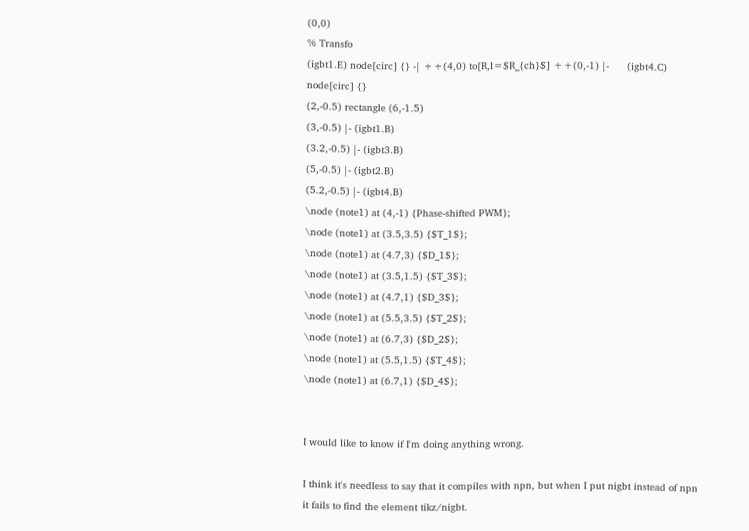(0,0)
% Transfo
(igbt1.E) node[circ] {} -| ++(4,0) to[R,l=$R_{ch}$] ++(0,-1) |-      (igbt4.C) node[circ] {}
(2,-0.5) rectangle (6,-1.5)
(3,-0.5) |- (igbt1.B)
(3.2,-0.5) |- (igbt3.B)
(5,-0.5) |- (igbt2.B)
(5.2,-0.5) |- (igbt4.B)
\node (note1) at (4,-1) {Phase-shifted PWM};
\node (note1) at (3.5,3.5) {$T_1$};
\node (note1) at (4.7,3) {$D_1$};
\node (note1) at (3.5,1.5) {$T_3$};
\node (note1) at (4.7,1) {$D_3$};
\node (note1) at (5.5,3.5) {$T_2$};
\node (note1) at (6.7,3) {$D_2$};
\node (note1) at (5.5,1.5) {$T_4$};
\node (note1) at (6.7,1) {$D_4$};


I would like to know if I'm doing anything wrong.

I think it's needless to say that it compiles with npn, but when I put nigbt instead of npn it fails to find the element tikz/nigbt.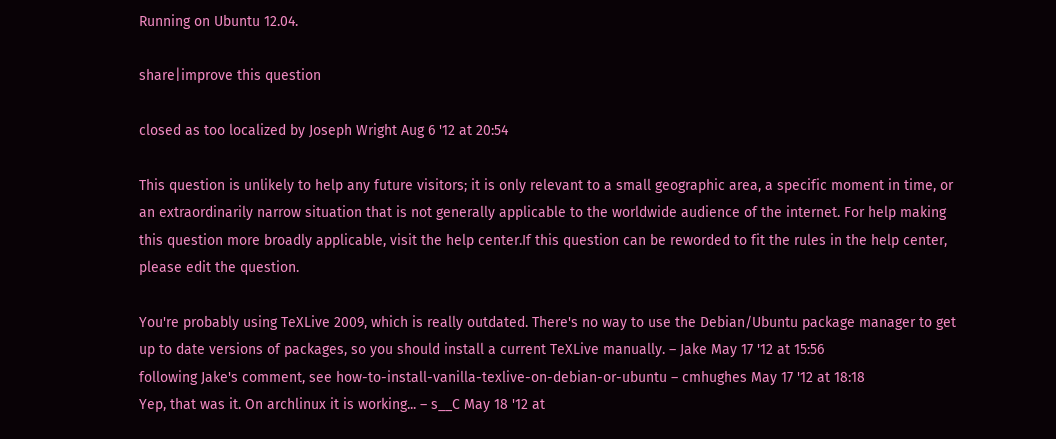Running on Ubuntu 12.04.

share|improve this question

closed as too localized by Joseph Wright Aug 6 '12 at 20:54

This question is unlikely to help any future visitors; it is only relevant to a small geographic area, a specific moment in time, or an extraordinarily narrow situation that is not generally applicable to the worldwide audience of the internet. For help making this question more broadly applicable, visit the help center.If this question can be reworded to fit the rules in the help center, please edit the question.

You're probably using TeXLive 2009, which is really outdated. There's no way to use the Debian/Ubuntu package manager to get up to date versions of packages, so you should install a current TeXLive manually. – Jake May 17 '12 at 15:56
following Jake's comment, see how-to-install-vanilla-texlive-on-debian-or-ubuntu – cmhughes May 17 '12 at 18:18
Yep, that was it. On archlinux it is working... – s__C May 18 '12 at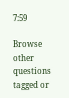7:59

Browse other questions tagged or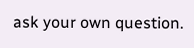ask your own question.